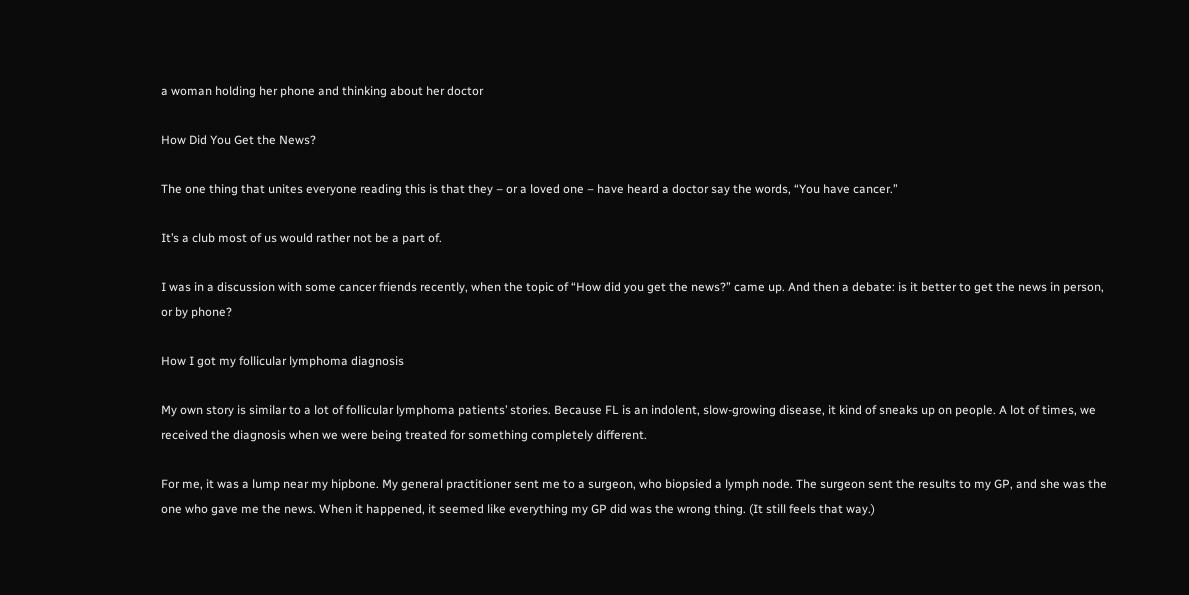a woman holding her phone and thinking about her doctor

How Did You Get the News?

The one thing that unites everyone reading this is that they – or a loved one – have heard a doctor say the words, “You have cancer.”

It’s a club most of us would rather not be a part of.

I was in a discussion with some cancer friends recently, when the topic of “How did you get the news?” came up. And then a debate: is it better to get the news in person, or by phone?

How I got my follicular lymphoma diagnosis

My own story is similar to a lot of follicular lymphoma patients’ stories. Because FL is an indolent, slow-growing disease, it kind of sneaks up on people. A lot of times, we received the diagnosis when we were being treated for something completely different.

For me, it was a lump near my hipbone. My general practitioner sent me to a surgeon, who biopsied a lymph node. The surgeon sent the results to my GP, and she was the one who gave me the news. When it happened, it seemed like everything my GP did was the wrong thing. (It still feels that way.)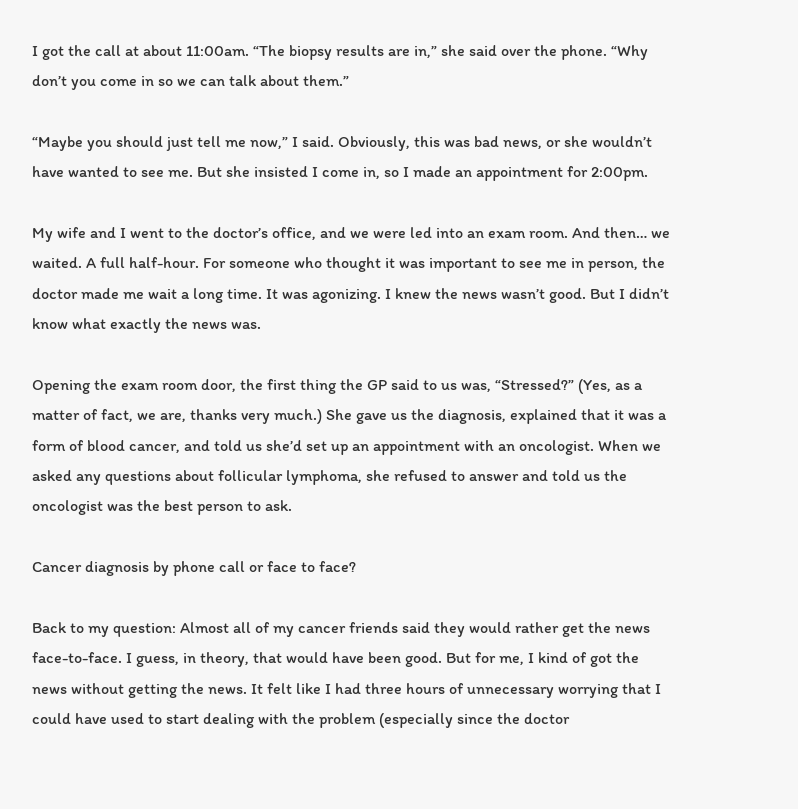I got the call at about 11:00am. “The biopsy results are in,” she said over the phone. “Why don’t you come in so we can talk about them.”

“Maybe you should just tell me now,” I said. Obviously, this was bad news, or she wouldn’t have wanted to see me. But she insisted I come in, so I made an appointment for 2:00pm.

My wife and I went to the doctor’s office, and we were led into an exam room. And then… we waited. A full half-hour. For someone who thought it was important to see me in person, the doctor made me wait a long time. It was agonizing. I knew the news wasn’t good. But I didn’t know what exactly the news was.

Opening the exam room door, the first thing the GP said to us was, “Stressed?” (Yes, as a matter of fact, we are, thanks very much.) She gave us the diagnosis, explained that it was a form of blood cancer, and told us she’d set up an appointment with an oncologist. When we asked any questions about follicular lymphoma, she refused to answer and told us the oncologist was the best person to ask.

Cancer diagnosis by phone call or face to face?

Back to my question: Almost all of my cancer friends said they would rather get the news face-to-face. I guess, in theory, that would have been good. But for me, I kind of got the news without getting the news. It felt like I had three hours of unnecessary worrying that I could have used to start dealing with the problem (especially since the doctor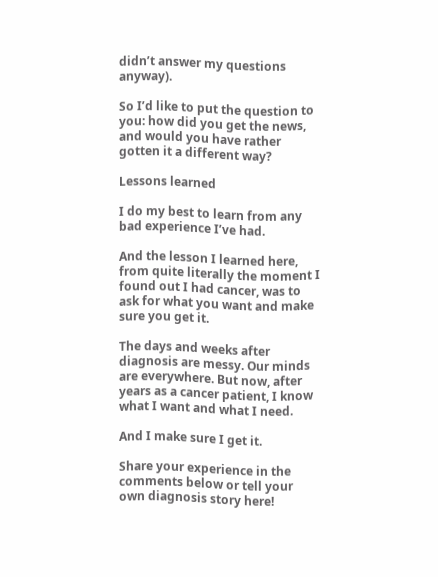didn’t answer my questions anyway).

So I’d like to put the question to you: how did you get the news, and would you have rather gotten it a different way?

Lessons learned

I do my best to learn from any bad experience I’ve had.

And the lesson I learned here, from quite literally the moment I found out I had cancer, was to ask for what you want and make sure you get it.

The days and weeks after diagnosis are messy. Our minds are everywhere. But now, after years as a cancer patient, I know what I want and what I need.

And I make sure I get it.

Share your experience in the comments below or tell your own diagnosis story here!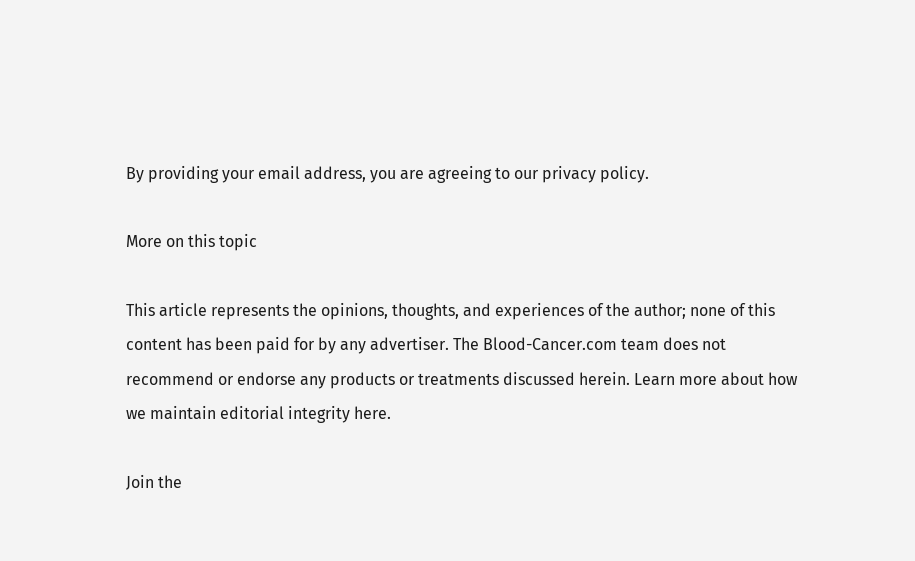By providing your email address, you are agreeing to our privacy policy.

More on this topic

This article represents the opinions, thoughts, and experiences of the author; none of this content has been paid for by any advertiser. The Blood-Cancer.com team does not recommend or endorse any products or treatments discussed herein. Learn more about how we maintain editorial integrity here.

Join the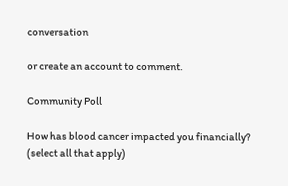conversation

or create an account to comment.

Community Poll

How has blood cancer impacted you financially? (select all that apply)